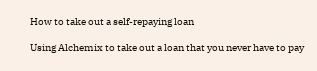How to take out a self-repaying loan

Using Alchemix to take out a loan that you never have to pay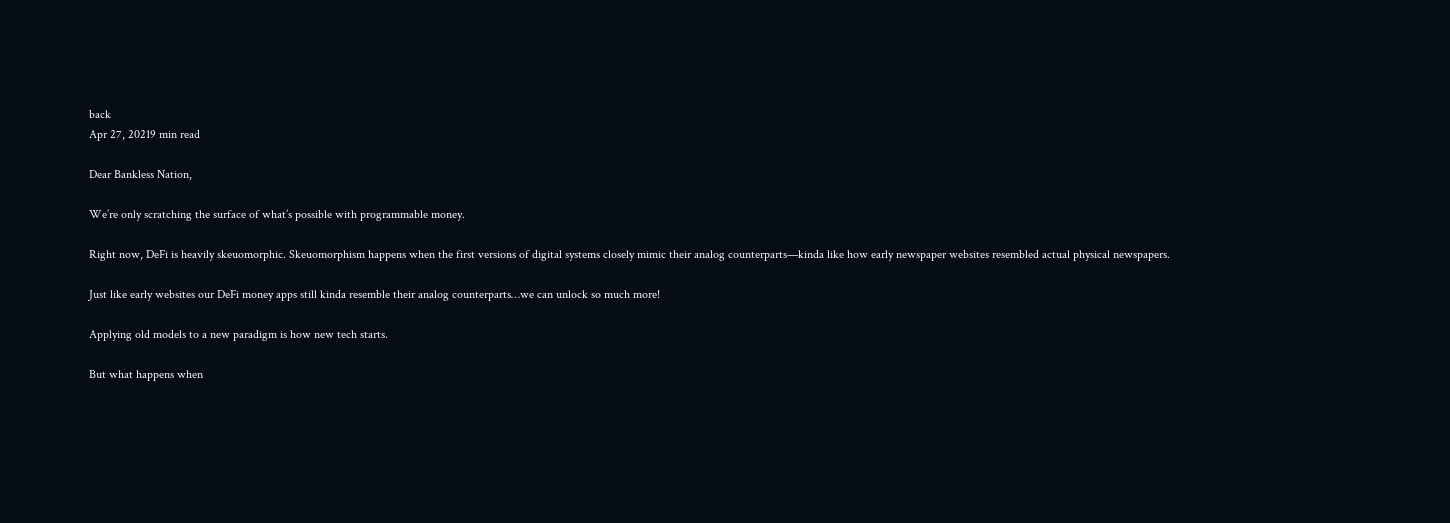back
Apr 27, 20219 min read

Dear Bankless Nation,

We’re only scratching the surface of what’s possible with programmable money.

Right now, DeFi is heavily skeuomorphic. Skeuomorphism happens when the first versions of digital systems closely mimic their analog counterparts—kinda like how early newspaper websites resembled actual physical newspapers.

Just like early websites our DeFi money apps still kinda resemble their analog counterparts…we can unlock so much more!

Applying old models to a new paradigm is how new tech starts.

But what happens when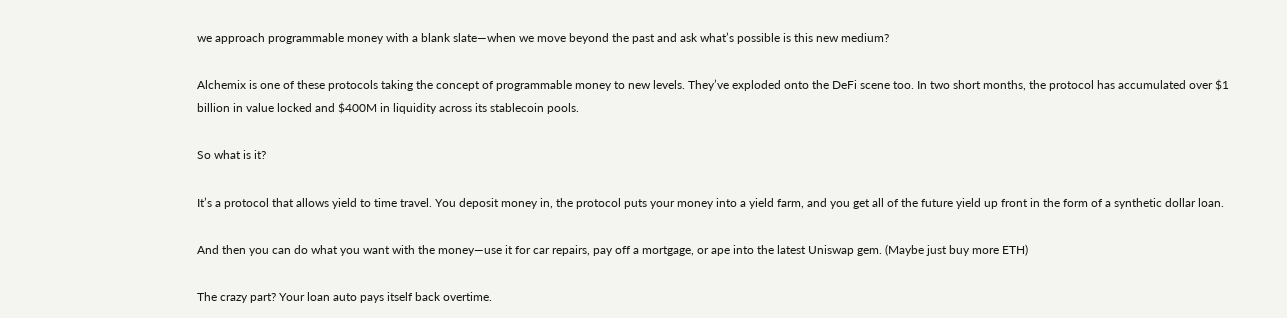we approach programmable money with a blank slate—when we move beyond the past and ask what’s possible is this new medium?

Alchemix is one of these protocols taking the concept of programmable money to new levels. They’ve exploded onto the DeFi scene too. In two short months, the protocol has accumulated over $1 billion in value locked and $400M in liquidity across its stablecoin pools.

So what is it?

It’s a protocol that allows yield to time travel. You deposit money in, the protocol puts your money into a yield farm, and you get all of the future yield up front in the form of a synthetic dollar loan.

And then you can do what you want with the money—use it for car repairs, pay off a mortgage, or ape into the latest Uniswap gem. (Maybe just buy more ETH)

The crazy part? Your loan auto pays itself back overtime.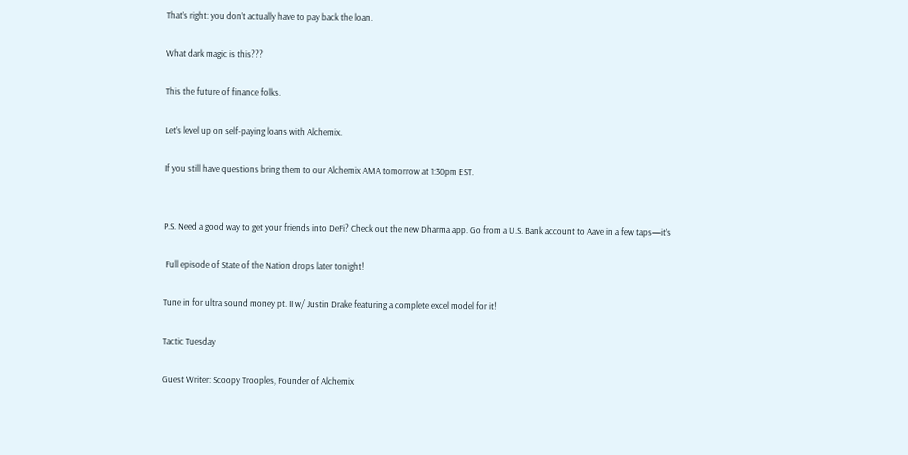That’s right: you don’t actually have to pay back the loan.

What dark magic is this???

This the future of finance folks.

Let’s level up on self-paying loans with Alchemix.

If you still have questions bring them to our Alchemix AMA tomorrow at 1:30pm EST.


P.S. Need a good way to get your friends into DeFi? Check out the new Dharma app. Go from a U.S. Bank account to Aave in a few taps—it’s

 Full episode of State of the Nation drops later tonight!

Tune in for ultra sound money pt. II w/ Justin Drake featuring a complete excel model for it!

Tactic Tuesday

Guest Writer: Scoopy Trooples, Founder of Alchemix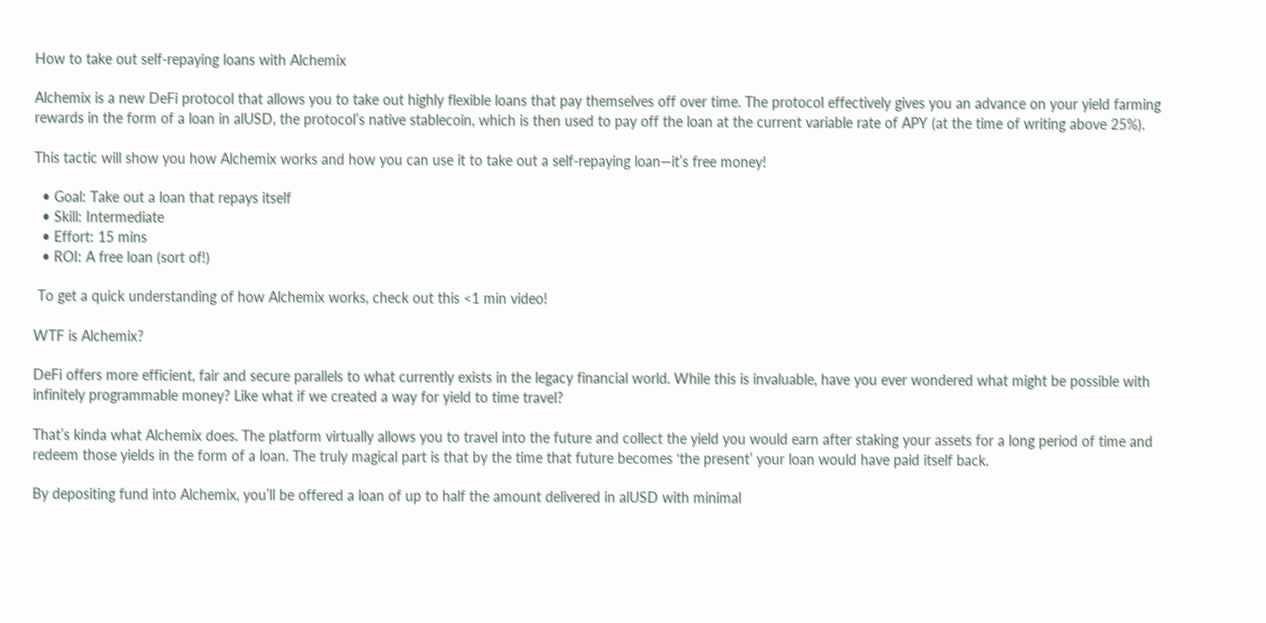How to take out self-repaying loans with Alchemix

Alchemix is a new DeFi protocol that allows you to take out highly flexible loans that pay themselves off over time. The protocol effectively gives you an advance on your yield farming rewards in the form of a loan in alUSD, the protocol’s native stablecoin, which is then used to pay off the loan at the current variable rate of APY (at the time of writing above 25%).

This tactic will show you how Alchemix works and how you can use it to take out a self-repaying loan—it’s free money!

  • Goal: Take out a loan that repays itself
  • Skill: Intermediate
  • Effort: 15 mins
  • ROI: A free loan (sort of!)

 To get a quick understanding of how Alchemix works, check out this <1 min video!

WTF is Alchemix?

DeFi offers more efficient, fair and secure parallels to what currently exists in the legacy financial world. While this is invaluable, have you ever wondered what might be possible with infinitely programmable money? Like what if we created a way for yield to time travel?

That’s kinda what Alchemix does. The platform virtually allows you to travel into the future and collect the yield you would earn after staking your assets for a long period of time and redeem those yields in the form of a loan. The truly magical part is that by the time that future becomes ‘the present’ your loan would have paid itself back.

By depositing fund into Alchemix, you’ll be offered a loan of up to half the amount delivered in alUSD with minimal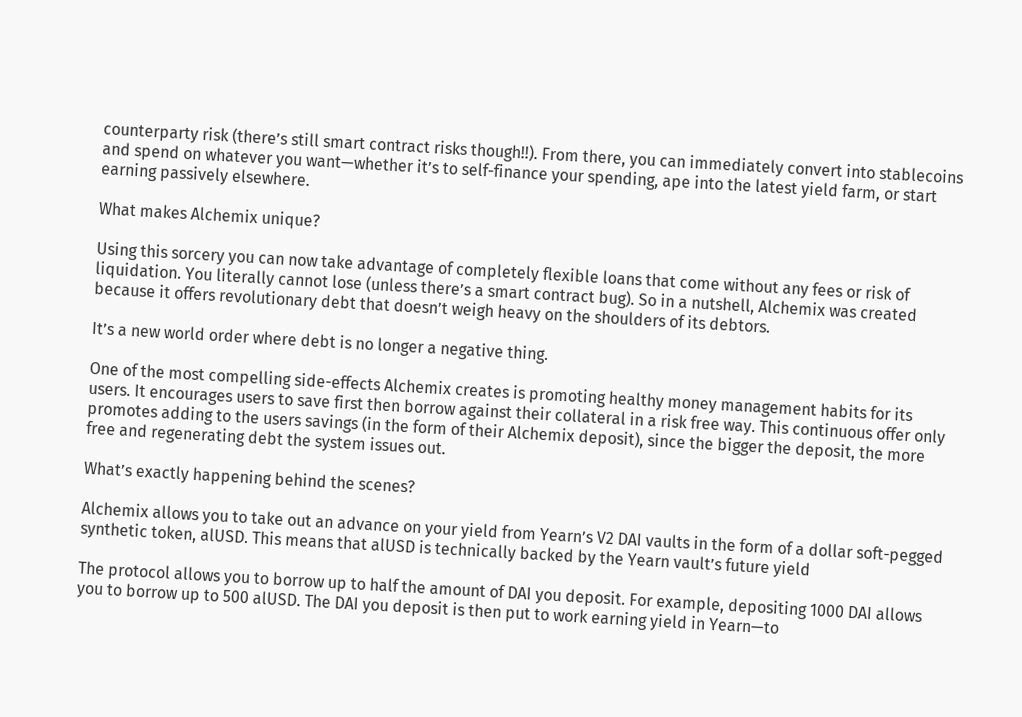counterparty risk (there’s still smart contract risks though!!). From there, you can immediately convert into stablecoins and spend on whatever you want—whether it’s to self-finance your spending, ape into the latest yield farm, or start earning passively elsewhere.

What makes Alchemix unique?

Using this sorcery you can now take advantage of completely flexible loans that come without any fees or risk of liquidation. You literally cannot lose (unless there’s a smart contract bug). So in a nutshell, Alchemix was created because it offers revolutionary debt that doesn’t weigh heavy on the shoulders of its debtors.

It’s a new world order where debt is no longer a negative thing.

One of the most compelling side-effects Alchemix creates is promoting healthy money management habits for its users. It encourages users to save first then borrow against their collateral in a risk free way. This continuous offer only promotes adding to the users savings (in the form of their Alchemix deposit), since the bigger the deposit, the more free and regenerating debt the system issues out.

What’s exactly happening behind the scenes?

Alchemix allows you to take out an advance on your yield from Yearn’s V2 DAI vaults in the form of a dollar soft-pegged synthetic token, alUSD. This means that alUSD is technically backed by the Yearn vault’s future yield

The protocol allows you to borrow up to half the amount of DAI you deposit. For example, depositing 1000 DAI allows you to borrow up to 500 alUSD. The DAI you deposit is then put to work earning yield in Yearn—to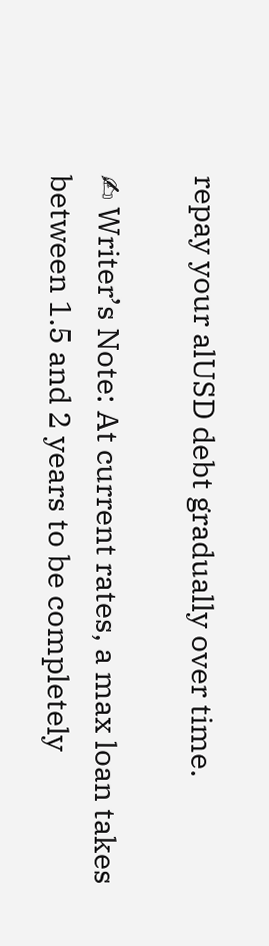repay your alUSD debt gradually over time.

✍ Writer’s Note: At current rates, a max loan takes between 1.5 and 2 years to be completely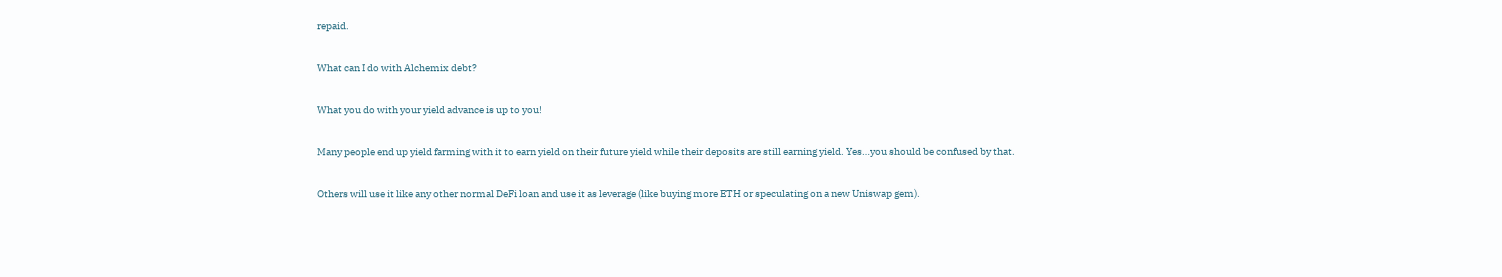repaid.

What can I do with Alchemix debt?

What you do with your yield advance is up to you!

Many people end up yield farming with it to earn yield on their future yield while their deposits are still earning yield. Yes…you should be confused by that.

Others will use it like any other normal DeFi loan and use it as leverage (like buying more ETH or speculating on a new Uniswap gem).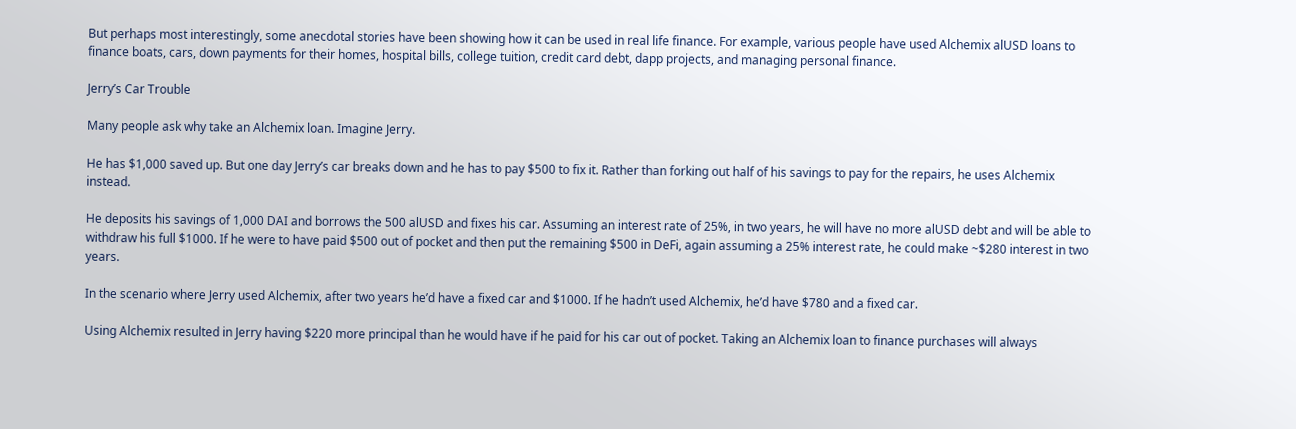But perhaps most interestingly, some anecdotal stories have been showing how it can be used in real life finance. For example, various people have used Alchemix alUSD loans to finance boats, cars, down payments for their homes, hospital bills, college tuition, credit card debt, dapp projects, and managing personal finance.

Jerry’s Car Trouble

Many people ask why take an Alchemix loan. Imagine Jerry.

He has $1,000 saved up. But one day Jerry’s car breaks down and he has to pay $500 to fix it. Rather than forking out half of his savings to pay for the repairs, he uses Alchemix instead.

He deposits his savings of 1,000 DAI and borrows the 500 alUSD and fixes his car. Assuming an interest rate of 25%, in two years, he will have no more alUSD debt and will be able to withdraw his full $1000. If he were to have paid $500 out of pocket and then put the remaining $500 in DeFi, again assuming a 25% interest rate, he could make ~$280 interest in two years.

In the scenario where Jerry used Alchemix, after two years he’d have a fixed car and $1000. If he hadn’t used Alchemix, he’d have $780 and a fixed car.

Using Alchemix resulted in Jerry having $220 more principal than he would have if he paid for his car out of pocket. Taking an Alchemix loan to finance purchases will always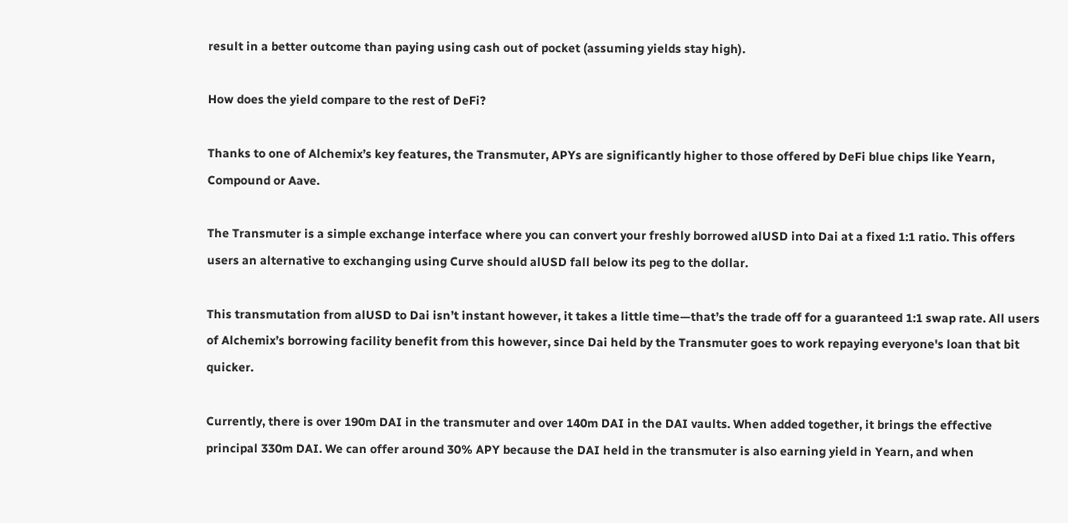result in a better outcome than paying using cash out of pocket (assuming yields stay high).

How does the yield compare to the rest of DeFi?

Thanks to one of Alchemix’s key features, the Transmuter, APYs are significantly higher to those offered by DeFi blue chips like Yearn, Compound or Aave.

The Transmuter is a simple exchange interface where you can convert your freshly borrowed alUSD into Dai at a fixed 1:1 ratio. This offers users an alternative to exchanging using Curve should alUSD fall below its peg to the dollar.

This transmutation from alUSD to Dai isn’t instant however, it takes a little time—that’s the trade off for a guaranteed 1:1 swap rate. All users of Alchemix’s borrowing facility benefit from this however, since Dai held by the Transmuter goes to work repaying everyone's loan that bit quicker.

Currently, there is over 190m DAI in the transmuter and over 140m DAI in the DAI vaults. When added together, it brings the effective principal 330m DAI. We can offer around 30% APY because the DAI held in the transmuter is also earning yield in Yearn, and when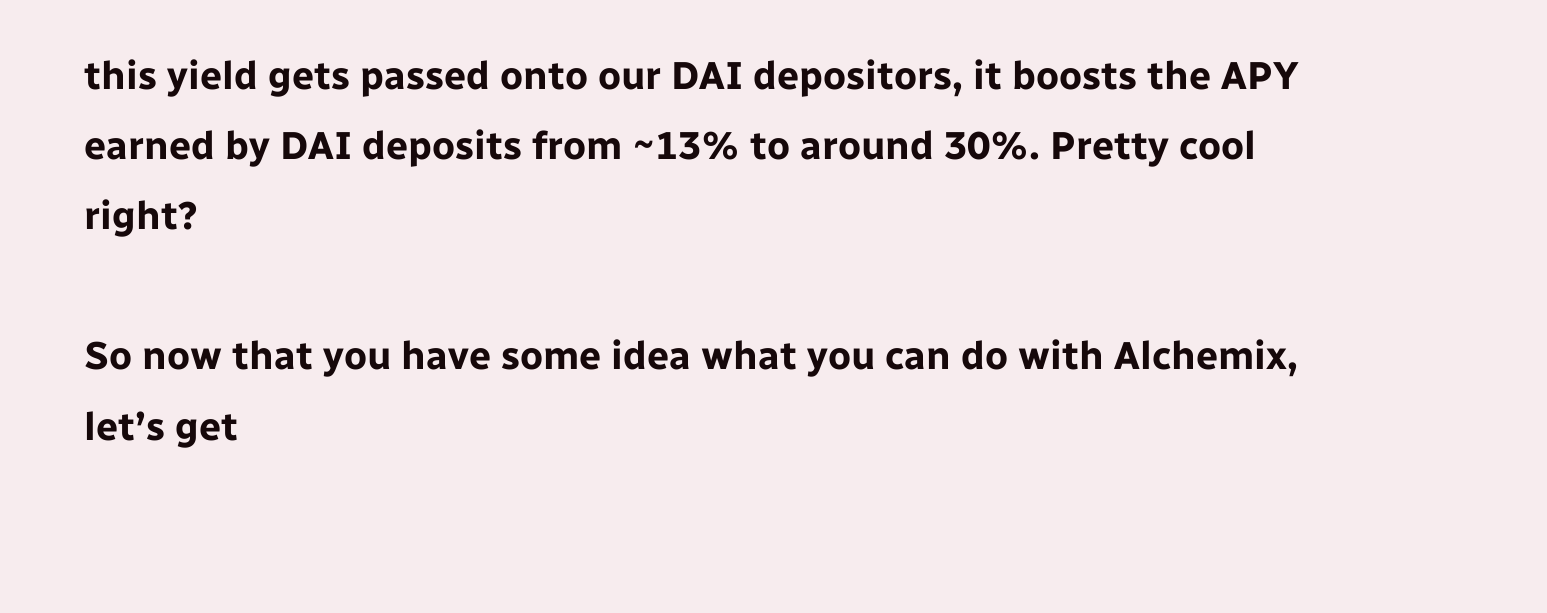this yield gets passed onto our DAI depositors, it boosts the APY earned by DAI deposits from ~13% to around 30%. Pretty cool right?

So now that you have some idea what you can do with Alchemix, let’s get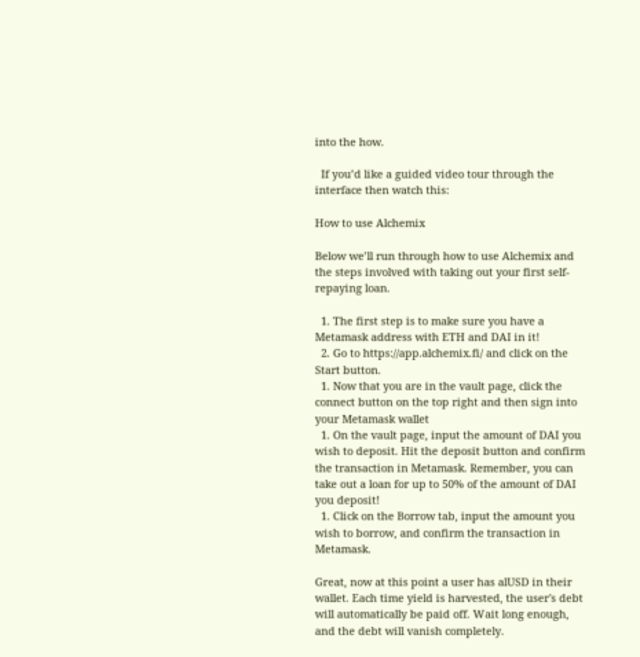into the how.

  If you’d like a guided video tour through the interface then watch this:

How to use Alchemix

Below we’ll run through how to use Alchemix and the steps involved with taking out your first self-repaying loan.

  1. The first step is to make sure you have a Metamask address with ETH and DAI in it!
  2. Go to https://app.alchemix.fi/ and click on the Start button.
  1. Now that you are in the vault page, click the connect button on the top right and then sign into your Metamask wallet
  1. On the vault page, input the amount of DAI you wish to deposit. Hit the deposit button and confirm the transaction in Metamask. Remember, you can take out a loan for up to 50% of the amount of DAI you deposit!
  1. Click on the Borrow tab, input the amount you wish to borrow, and confirm the transaction in Metamask.

Great, now at this point a user has alUSD in their wallet. Each time yield is harvested, the user's debt will automatically be paid off. Wait long enough, and the debt will vanish completely.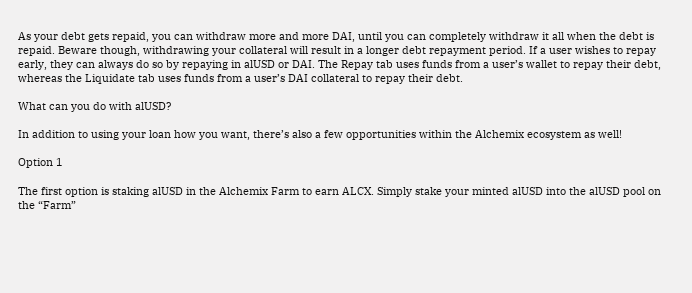As your debt gets repaid, you can withdraw more and more DAI, until you can completely withdraw it all when the debt is repaid. Beware though, withdrawing your collateral will result in a longer debt repayment period. If a user wishes to repay early, they can always do so by repaying in alUSD or DAI. The Repay tab uses funds from a user’s wallet to repay their debt, whereas the Liquidate tab uses funds from a user’s DAI collateral to repay their debt.

What can you do with alUSD?

In addition to using your loan how you want, there’s also a few opportunities within the Alchemix ecosystem as well!

Option 1

The first option is staking alUSD in the Alchemix Farm to earn ALCX. Simply stake your minted alUSD into the alUSD pool on the “Farm”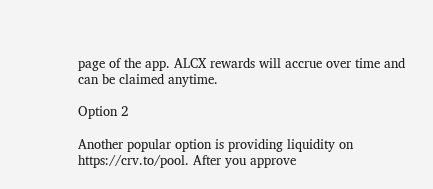page of the app. ALCX rewards will accrue over time and can be claimed anytime.

Option 2

Another popular option is providing liquidity on https://crv.to/pool. After you approve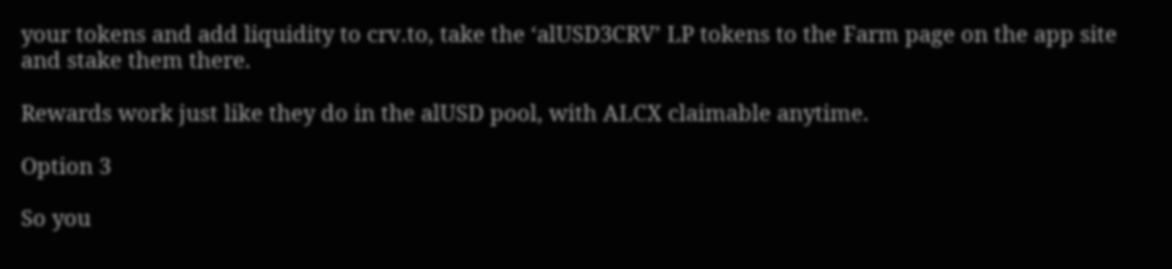your tokens and add liquidity to crv.to, take the ‘alUSD3CRV’ LP tokens to the Farm page on the app site and stake them there.

Rewards work just like they do in the alUSD pool, with ALCX claimable anytime.

Option 3

So you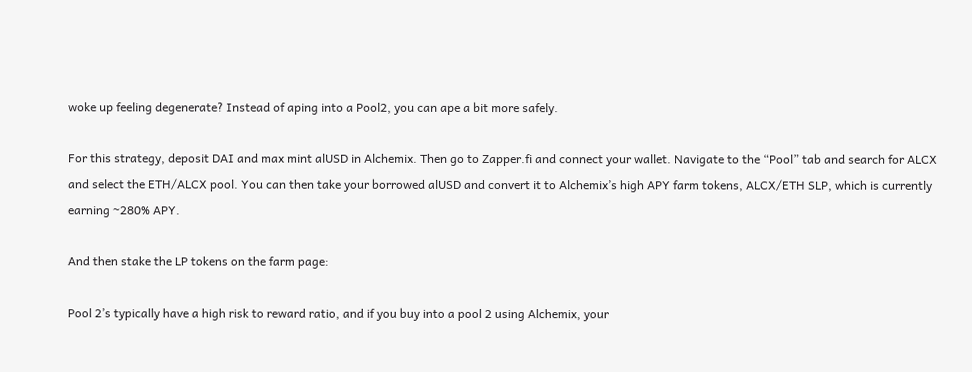woke up feeling degenerate? Instead of aping into a Pool2, you can ape a bit more safely.

For this strategy, deposit DAI and max mint alUSD in Alchemix. Then go to Zapper.fi and connect your wallet. Navigate to the “Pool” tab and search for ALCX and select the ETH/ALCX pool. You can then take your borrowed alUSD and convert it to Alchemix’s high APY farm tokens, ALCX/ETH SLP, which is currently earning ~280% APY.

And then stake the LP tokens on the farm page:

Pool 2’s typically have a high risk to reward ratio, and if you buy into a pool 2 using Alchemix, your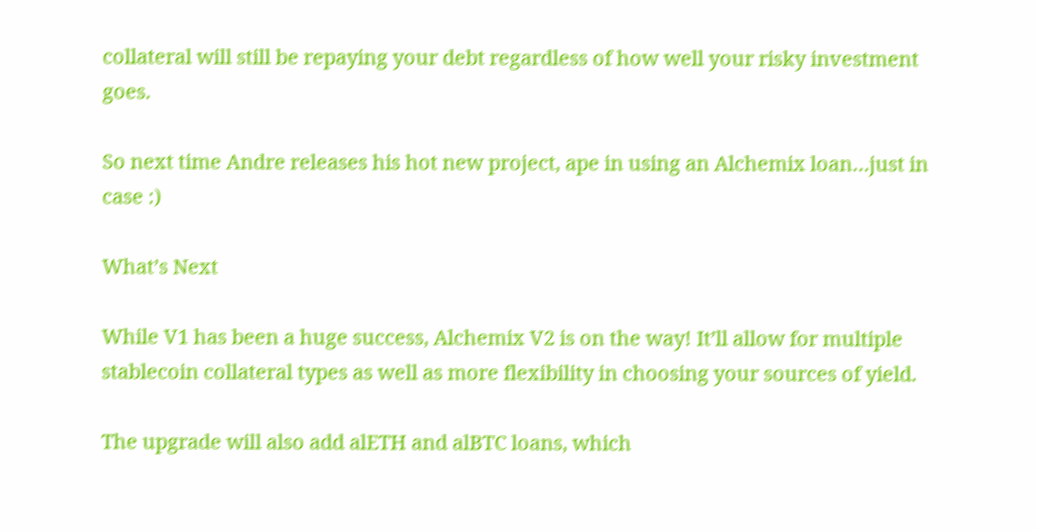collateral will still be repaying your debt regardless of how well your risky investment goes.

So next time Andre releases his hot new project, ape in using an Alchemix loan…just in case :)

What’s Next

While V1 has been a huge success, Alchemix V2 is on the way! It’ll allow for multiple stablecoin collateral types as well as more flexibility in choosing your sources of yield.

The upgrade will also add alETH and alBTC loans, which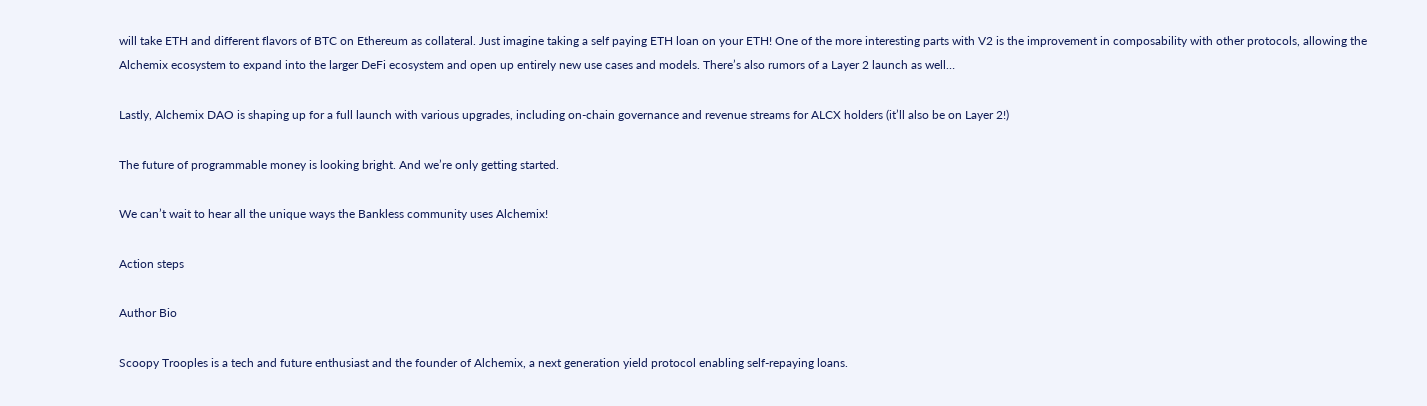will take ETH and different flavors of BTC on Ethereum as collateral. Just imagine taking a self paying ETH loan on your ETH! One of the more interesting parts with V2 is the improvement in composability with other protocols, allowing the Alchemix ecosystem to expand into the larger DeFi ecosystem and open up entirely new use cases and models. There’s also rumors of a Layer 2 launch as well…

Lastly, Alchemix DAO is shaping up for a full launch with various upgrades, including on-chain governance and revenue streams for ALCX holders (it’ll also be on Layer 2!)

The future of programmable money is looking bright. And we’re only getting started.

We can’t wait to hear all the unique ways the Bankless community uses Alchemix!

Action steps

Author Bio

Scoopy Trooples is a tech and future enthusiast and the founder of Alchemix, a next generation yield protocol enabling self-repaying loans.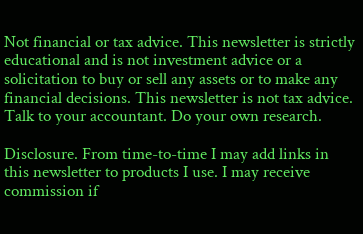Not financial or tax advice. This newsletter is strictly educational and is not investment advice or a solicitation to buy or sell any assets or to make any financial decisions. This newsletter is not tax advice. Talk to your accountant. Do your own research.

Disclosure. From time-to-time I may add links in this newsletter to products I use. I may receive commission if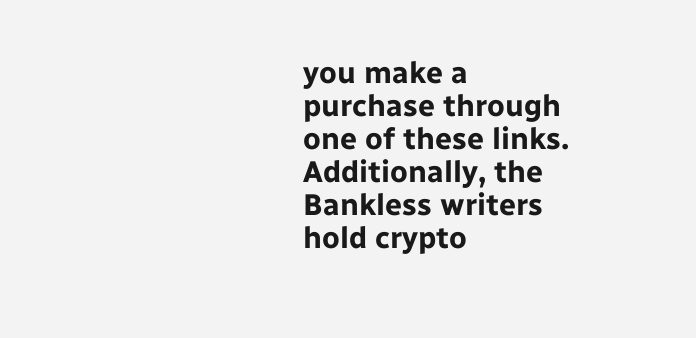you make a purchase through one of these links. Additionally, the Bankless writers hold crypto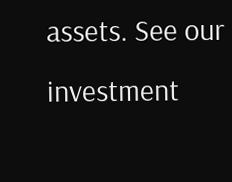assets. See our investment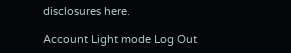disclosures here.

Account Light mode Log Out